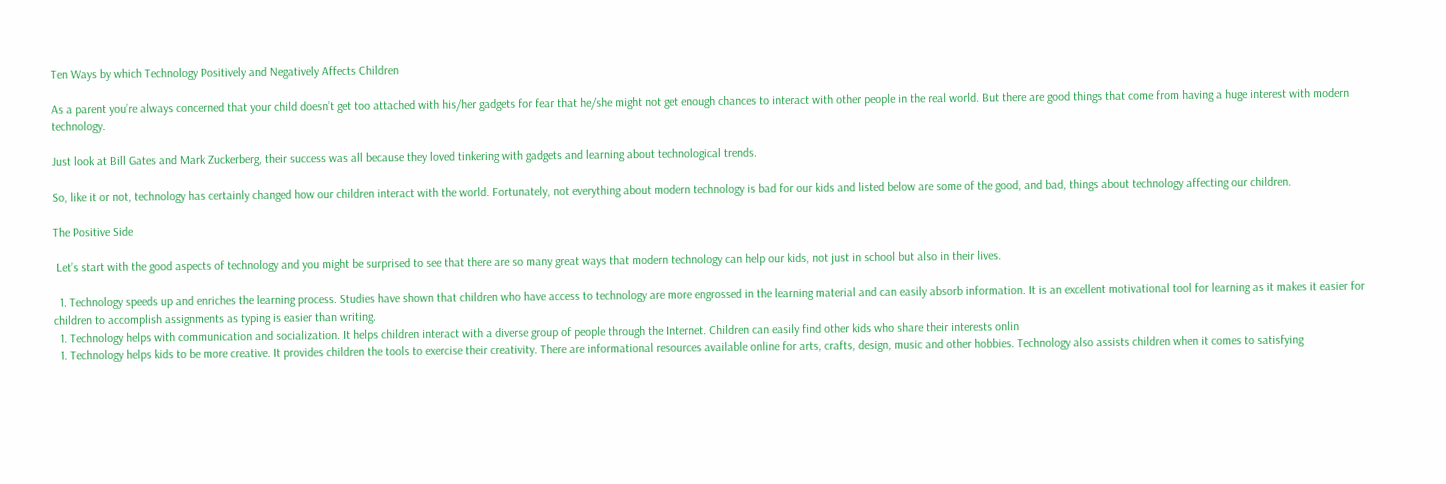Ten Ways by which Technology Positively and Negatively Affects Children

As a parent you’re always concerned that your child doesn’t get too attached with his/her gadgets for fear that he/she might not get enough chances to interact with other people in the real world. But there are good things that come from having a huge interest with modern technology.

Just look at Bill Gates and Mark Zuckerberg, their success was all because they loved tinkering with gadgets and learning about technological trends.

So, like it or not, technology has certainly changed how our children interact with the world. Fortunately, not everything about modern technology is bad for our kids and listed below are some of the good, and bad, things about technology affecting our children.

The Positive Side

 Let’s start with the good aspects of technology and you might be surprised to see that there are so many great ways that modern technology can help our kids, not just in school but also in their lives.

  1. Technology speeds up and enriches the learning process. Studies have shown that children who have access to technology are more engrossed in the learning material and can easily absorb information. It is an excellent motivational tool for learning as it makes it easier for children to accomplish assignments as typing is easier than writing.
  1. Technology helps with communication and socialization. It helps children interact with a diverse group of people through the Internet. Children can easily find other kids who share their interests onlin
  1. Technology helps kids to be more creative. It provides children the tools to exercise their creativity. There are informational resources available online for arts, crafts, design, music and other hobbies. Technology also assists children when it comes to satisfying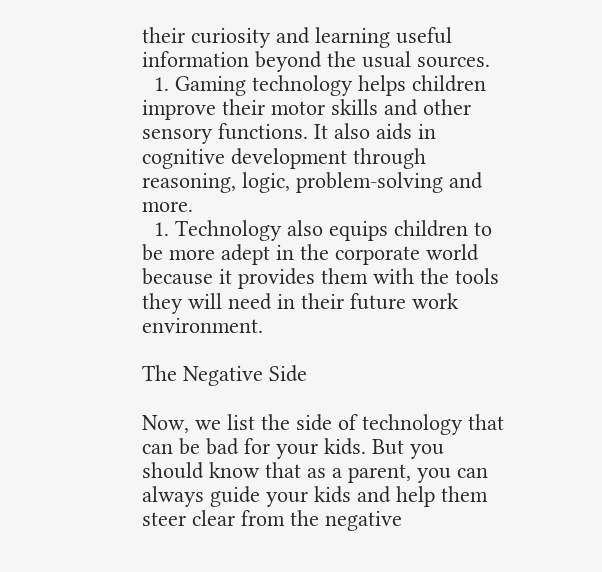their curiosity and learning useful information beyond the usual sources.
  1. Gaming technology helps children improve their motor skills and other sensory functions. It also aids in cognitive development through reasoning, logic, problem-solving and more.
  1. Technology also equips children to be more adept in the corporate world because it provides them with the tools they will need in their future work environment.

The Negative Side

Now, we list the side of technology that can be bad for your kids. But you should know that as a parent, you can always guide your kids and help them steer clear from the negative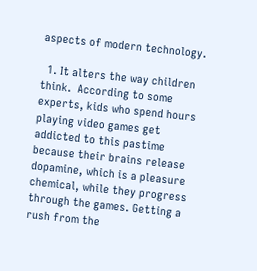aspects of modern technology.

  1. It alters the way children think.  According to some experts, kids who spend hours playing video games get addicted to this pastime because their brains release dopamine, which is a pleasure chemical, while they progress through the games. Getting a rush from the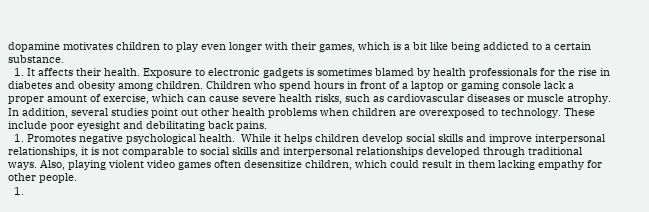dopamine motivates children to play even longer with their games, which is a bit like being addicted to a certain substance.
  1. It affects their health. Exposure to electronic gadgets is sometimes blamed by health professionals for the rise in diabetes and obesity among children. Children who spend hours in front of a laptop or gaming console lack a proper amount of exercise, which can cause severe health risks, such as cardiovascular diseases or muscle atrophy. In addition, several studies point out other health problems when children are overexposed to technology. These include poor eyesight and debilitating back pains.
  1. Promotes negative psychological health.  While it helps children develop social skills and improve interpersonal relationships, it is not comparable to social skills and interpersonal relationships developed through traditional ways. Also, playing violent video games often desensitize children, which could result in them lacking empathy for other people.
  1.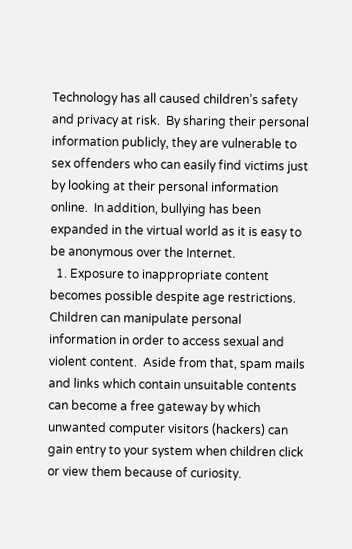Technology has all caused children’s safety and privacy at risk.  By sharing their personal information publicly, they are vulnerable to sex offenders who can easily find victims just by looking at their personal information online.  In addition, bullying has been expanded in the virtual world as it is easy to be anonymous over the Internet.
  1. Exposure to inappropriate content becomes possible despite age restrictions. Children can manipulate personal information in order to access sexual and violent content.  Aside from that, spam mails and links which contain unsuitable contents can become a free gateway by which unwanted computer visitors (hackers) can gain entry to your system when children click or view them because of curiosity.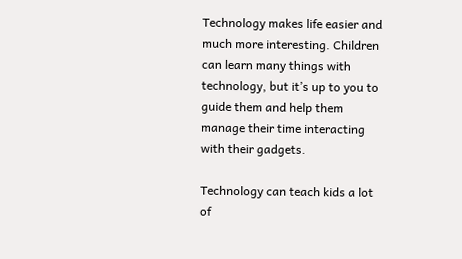Technology makes life easier and much more interesting. Children can learn many things with technology, but it’s up to you to guide them and help them manage their time interacting with their gadgets.

Technology can teach kids a lot of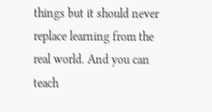things but it should never replace learning from the real world. And you can teach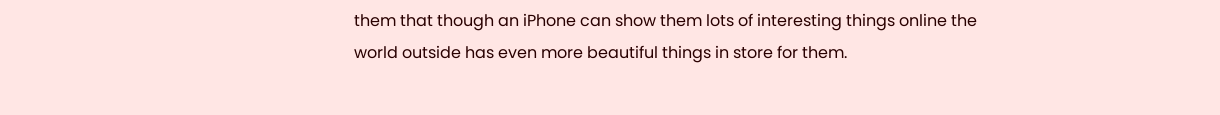them that though an iPhone can show them lots of interesting things online the world outside has even more beautiful things in store for them.